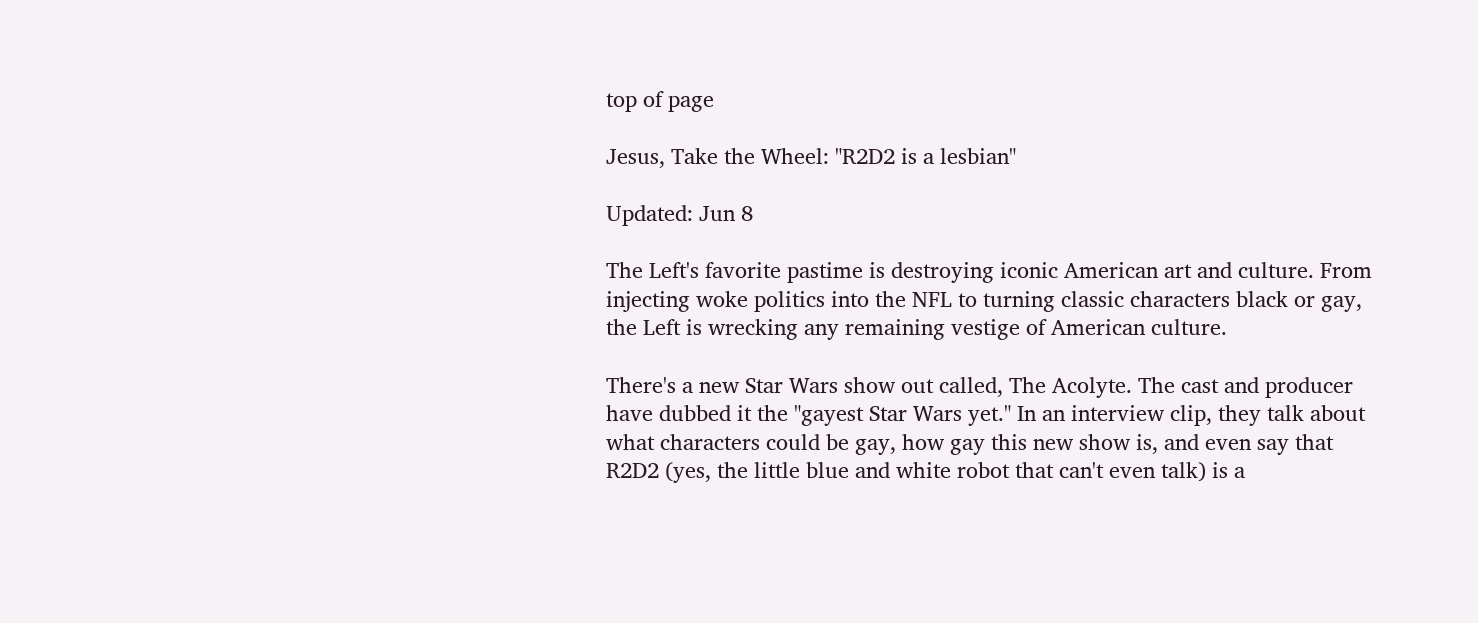top of page

Jesus, Take the Wheel: "R2D2 is a lesbian"

Updated: Jun 8

The Left's favorite pastime is destroying iconic American art and culture. From injecting woke politics into the NFL to turning classic characters black or gay, the Left is wrecking any remaining vestige of American culture.

There's a new Star Wars show out called, The Acolyte. The cast and producer have dubbed it the "gayest Star Wars yet." In an interview clip, they talk about what characters could be gay, how gay this new show is, and even say that R2D2 (yes, the little blue and white robot that can't even talk) is a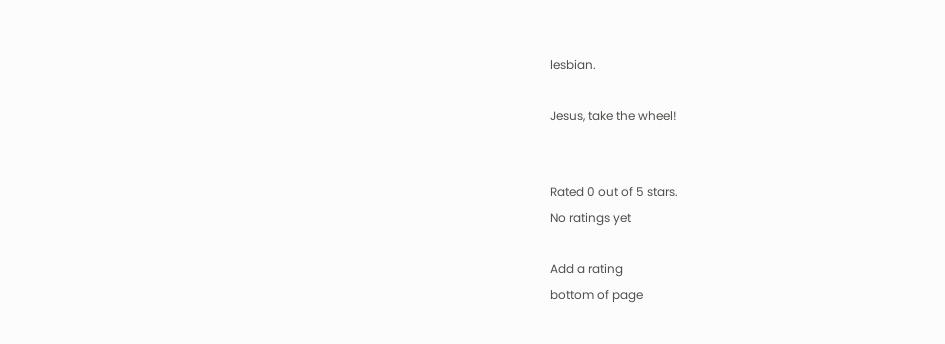lesbian.

Jesus, take the wheel!


Rated 0 out of 5 stars.
No ratings yet

Add a rating
bottom of page